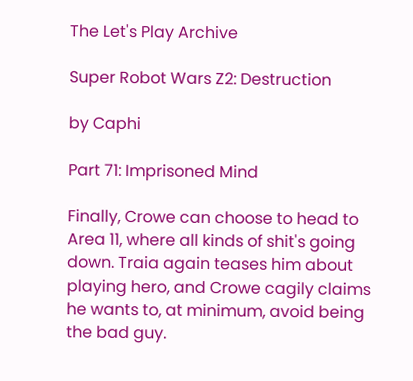The Let's Play Archive

Super Robot Wars Z2: Destruction

by Caphi

Part 71: Imprisoned Mind

Finally, Crowe can choose to head to Area 11, where all kinds of shit's going down. Traia again teases him about playing hero, and Crowe cagily claims he wants to, at minimum, avoid being the bad guy.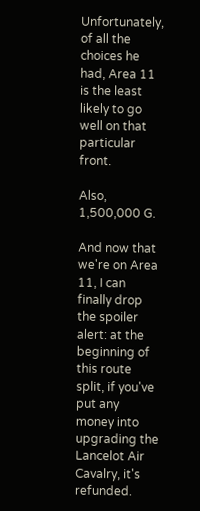Unfortunately, of all the choices he had, Area 11 is the least likely to go well on that particular front.

Also, 1,500,000 G.

And now that we're on Area 11, I can finally drop the spoiler alert: at the beginning of this route split, if you've put any money into upgrading the Lancelot Air Cavalry, it's refunded.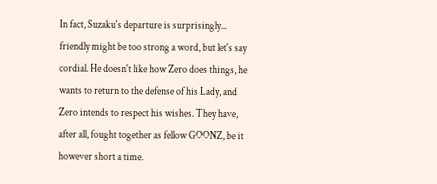In fact, Suzaku's departure is surprisingly... friendly might be too strong a word, but let's say cordial. He doesn't like how Zero does things, he wants to return to the defense of his Lady, and Zero intends to respect his wishes. They have, after all, fought together as fellow GOONZ, be it however short a time.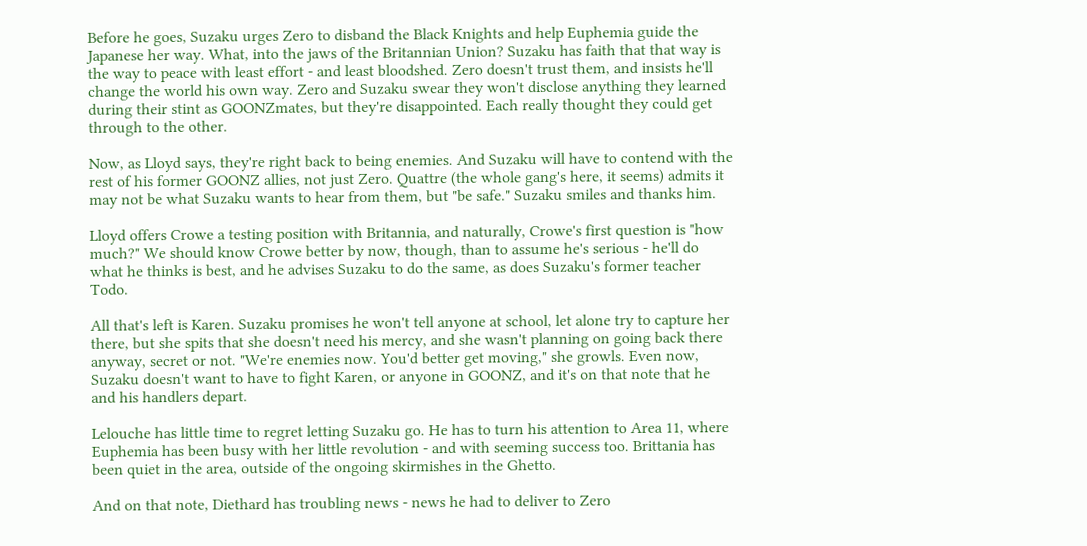Before he goes, Suzaku urges Zero to disband the Black Knights and help Euphemia guide the Japanese her way. What, into the jaws of the Britannian Union? Suzaku has faith that that way is the way to peace with least effort - and least bloodshed. Zero doesn't trust them, and insists he'll change the world his own way. Zero and Suzaku swear they won't disclose anything they learned during their stint as GOONZmates, but they're disappointed. Each really thought they could get through to the other.

Now, as Lloyd says, they're right back to being enemies. And Suzaku will have to contend with the rest of his former GOONZ allies, not just Zero. Quattre (the whole gang's here, it seems) admits it may not be what Suzaku wants to hear from them, but "be safe." Suzaku smiles and thanks him.

Lloyd offers Crowe a testing position with Britannia, and naturally, Crowe's first question is "how much?" We should know Crowe better by now, though, than to assume he's serious - he'll do what he thinks is best, and he advises Suzaku to do the same, as does Suzaku's former teacher Todo.

All that's left is Karen. Suzaku promises he won't tell anyone at school, let alone try to capture her there, but she spits that she doesn't need his mercy, and she wasn't planning on going back there anyway, secret or not. "We're enemies now. You'd better get moving," she growls. Even now, Suzaku doesn't want to have to fight Karen, or anyone in GOONZ, and it's on that note that he and his handlers depart.

Lelouche has little time to regret letting Suzaku go. He has to turn his attention to Area 11, where Euphemia has been busy with her little revolution - and with seeming success too. Brittania has been quiet in the area, outside of the ongoing skirmishes in the Ghetto.

And on that note, Diethard has troubling news - news he had to deliver to Zero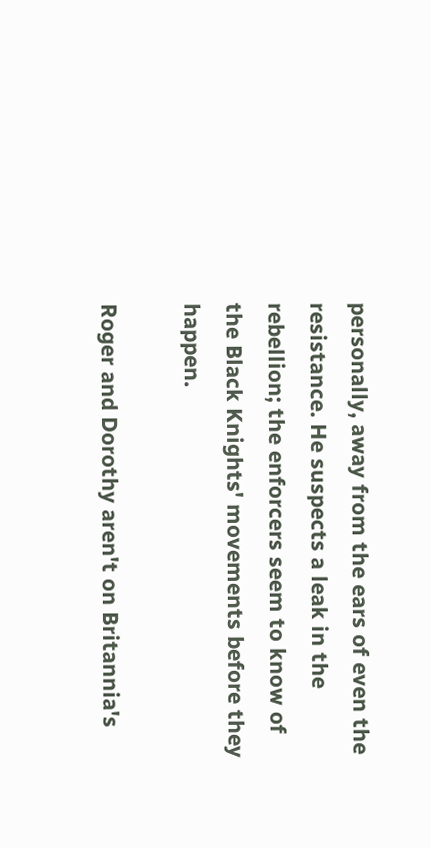personally, away from the ears of even the resistance. He suspects a leak in the rebellion; the enforcers seem to know of the Black Knights' movements before they happen.

Roger and Dorothy aren't on Britannia's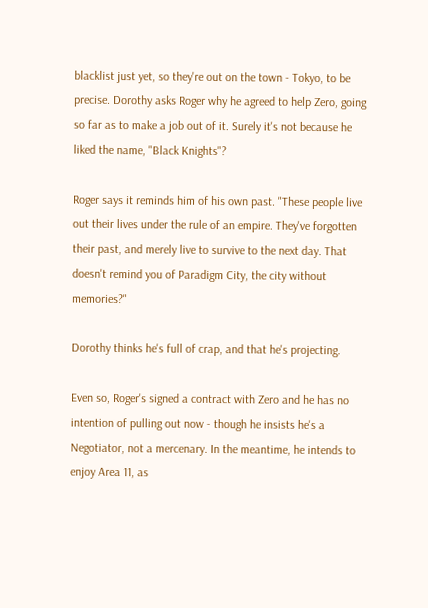blacklist just yet, so they're out on the town - Tokyo, to be precise. Dorothy asks Roger why he agreed to help Zero, going so far as to make a job out of it. Surely it's not because he liked the name, "Black Knights"?

Roger says it reminds him of his own past. "These people live out their lives under the rule of an empire. They've forgotten their past, and merely live to survive to the next day. That doesn't remind you of Paradigm City, the city without memories?"

Dorothy thinks he's full of crap, and that he's projecting.

Even so, Roger's signed a contract with Zero and he has no intention of pulling out now - though he insists he's a Negotiator, not a mercenary. In the meantime, he intends to enjoy Area 11, as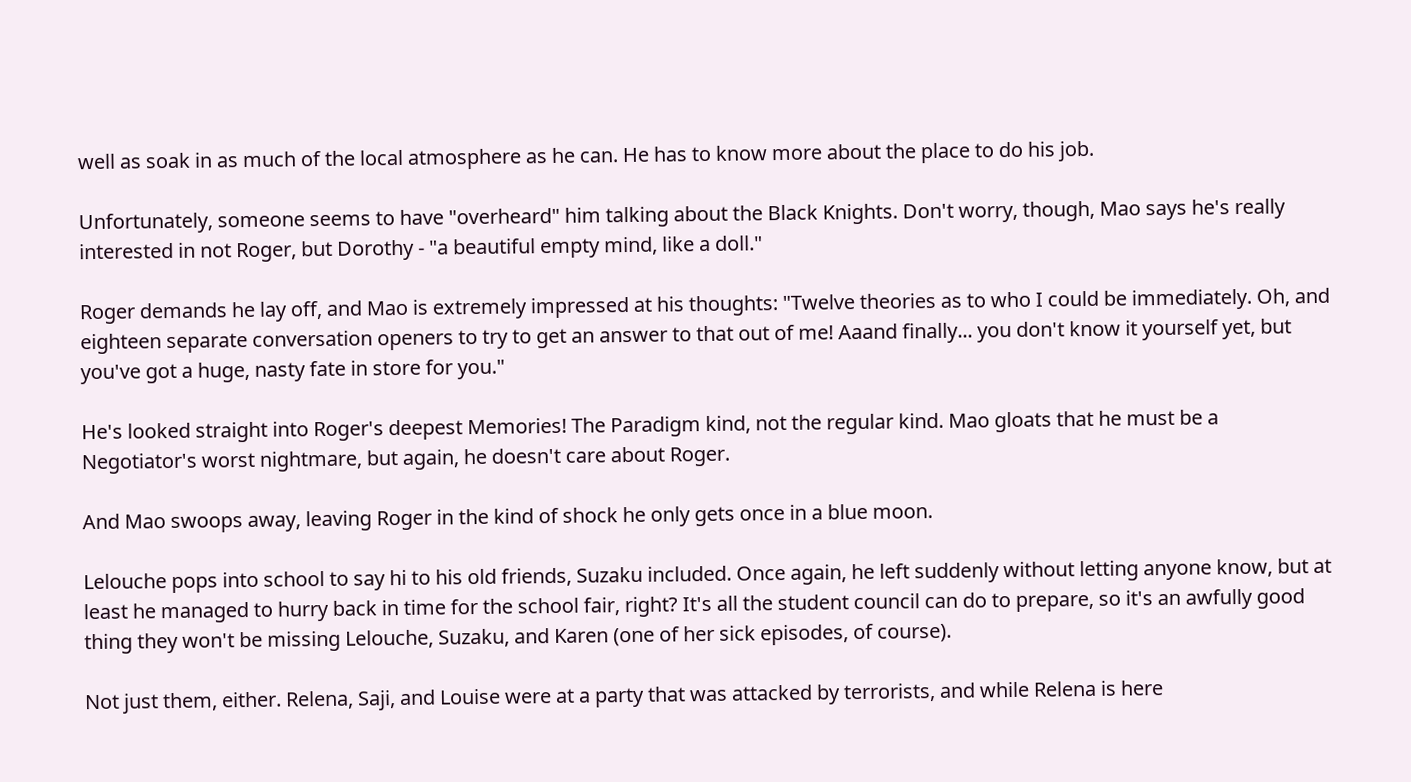well as soak in as much of the local atmosphere as he can. He has to know more about the place to do his job.

Unfortunately, someone seems to have "overheard" him talking about the Black Knights. Don't worry, though, Mao says he's really interested in not Roger, but Dorothy - "a beautiful empty mind, like a doll."

Roger demands he lay off, and Mao is extremely impressed at his thoughts: "Twelve theories as to who I could be immediately. Oh, and eighteen separate conversation openers to try to get an answer to that out of me! Aaand finally... you don't know it yourself yet, but you've got a huge, nasty fate in store for you."

He's looked straight into Roger's deepest Memories! The Paradigm kind, not the regular kind. Mao gloats that he must be a Negotiator's worst nightmare, but again, he doesn't care about Roger.

And Mao swoops away, leaving Roger in the kind of shock he only gets once in a blue moon.

Lelouche pops into school to say hi to his old friends, Suzaku included. Once again, he left suddenly without letting anyone know, but at least he managed to hurry back in time for the school fair, right? It's all the student council can do to prepare, so it's an awfully good thing they won't be missing Lelouche, Suzaku, and Karen (one of her sick episodes, of course).

Not just them, either. Relena, Saji, and Louise were at a party that was attacked by terrorists, and while Relena is here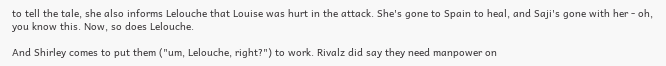to tell the tale, she also informs Lelouche that Louise was hurt in the attack. She's gone to Spain to heal, and Saji's gone with her - oh, you know this. Now, so does Lelouche.

And Shirley comes to put them ("um, Lelouche, right?") to work. Rivalz did say they need manpower on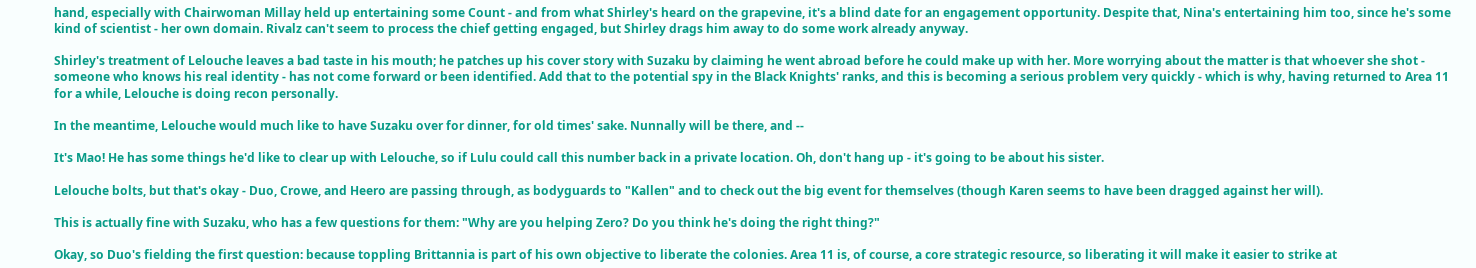hand, especially with Chairwoman Millay held up entertaining some Count - and from what Shirley's heard on the grapevine, it's a blind date for an engagement opportunity. Despite that, Nina's entertaining him too, since he's some kind of scientist - her own domain. Rivalz can't seem to process the chief getting engaged, but Shirley drags him away to do some work already anyway.

Shirley's treatment of Lelouche leaves a bad taste in his mouth; he patches up his cover story with Suzaku by claiming he went abroad before he could make up with her. More worrying about the matter is that whoever she shot - someone who knows his real identity - has not come forward or been identified. Add that to the potential spy in the Black Knights' ranks, and this is becoming a serious problem very quickly - which is why, having returned to Area 11 for a while, Lelouche is doing recon personally.

In the meantime, Lelouche would much like to have Suzaku over for dinner, for old times' sake. Nunnally will be there, and --

It's Mao! He has some things he'd like to clear up with Lelouche, so if Lulu could call this number back in a private location. Oh, don't hang up - it's going to be about his sister.

Lelouche bolts, but that's okay - Duo, Crowe, and Heero are passing through, as bodyguards to "Kallen" and to check out the big event for themselves (though Karen seems to have been dragged against her will).

This is actually fine with Suzaku, who has a few questions for them: "Why are you helping Zero? Do you think he's doing the right thing?"

Okay, so Duo's fielding the first question: because toppling Brittannia is part of his own objective to liberate the colonies. Area 11 is, of course, a core strategic resource, so liberating it will make it easier to strike at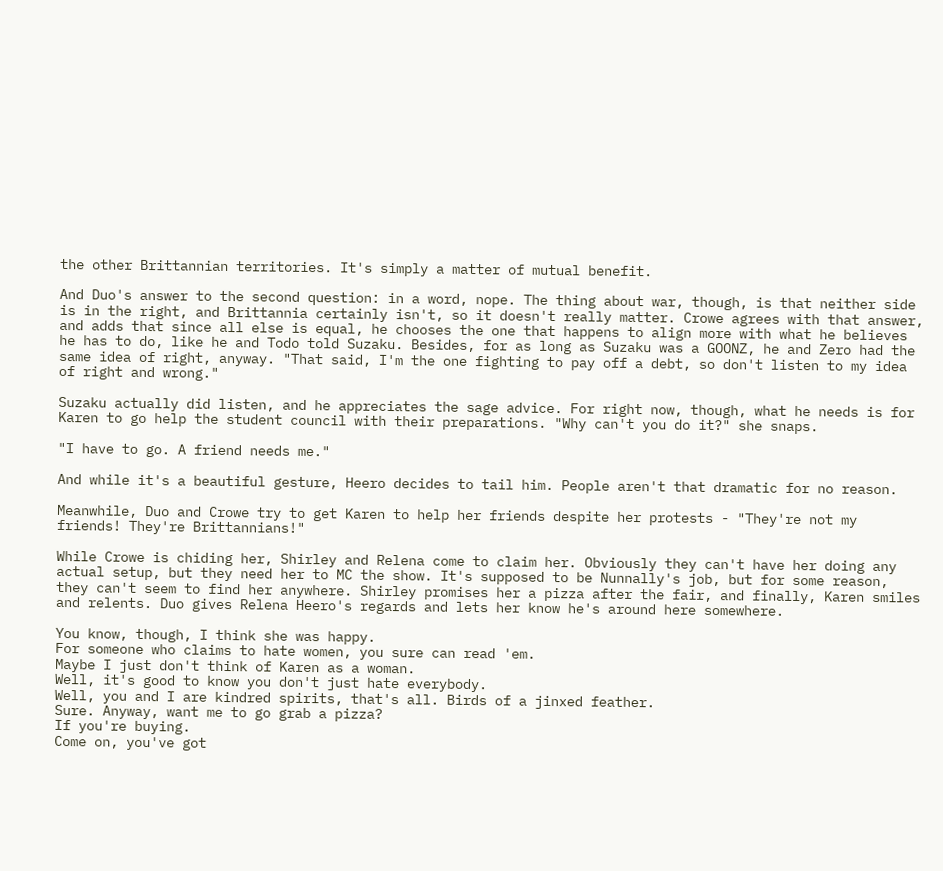the other Brittannian territories. It's simply a matter of mutual benefit.

And Duo's answer to the second question: in a word, nope. The thing about war, though, is that neither side is in the right, and Brittannia certainly isn't, so it doesn't really matter. Crowe agrees with that answer, and adds that since all else is equal, he chooses the one that happens to align more with what he believes he has to do, like he and Todo told Suzaku. Besides, for as long as Suzaku was a GOONZ, he and Zero had the same idea of right, anyway. "That said, I'm the one fighting to pay off a debt, so don't listen to my idea of right and wrong."

Suzaku actually did listen, and he appreciates the sage advice. For right now, though, what he needs is for Karen to go help the student council with their preparations. "Why can't you do it?" she snaps.

"I have to go. A friend needs me."

And while it's a beautiful gesture, Heero decides to tail him. People aren't that dramatic for no reason.

Meanwhile, Duo and Crowe try to get Karen to help her friends despite her protests - "They're not my friends! They're Brittannians!"

While Crowe is chiding her, Shirley and Relena come to claim her. Obviously they can't have her doing any actual setup, but they need her to MC the show. It's supposed to be Nunnally's job, but for some reason, they can't seem to find her anywhere. Shirley promises her a pizza after the fair, and finally, Karen smiles and relents. Duo gives Relena Heero's regards and lets her know he's around here somewhere.

You know, though, I think she was happy.
For someone who claims to hate women, you sure can read 'em.
Maybe I just don't think of Karen as a woman.
Well, it's good to know you don't just hate everybody.
Well, you and I are kindred spirits, that's all. Birds of a jinxed feather.
Sure. Anyway, want me to go grab a pizza?
If you're buying.
Come on, you've got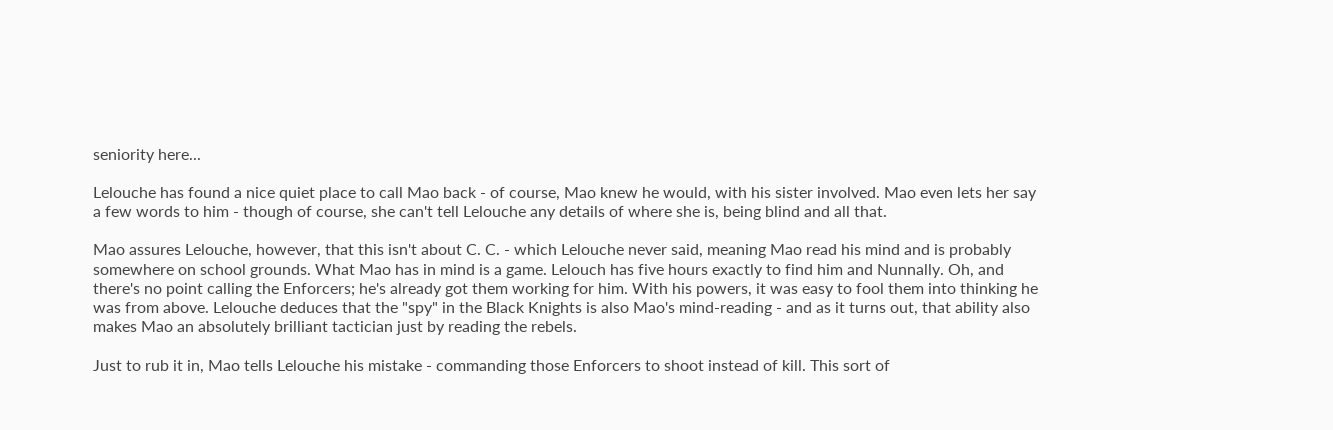seniority here...

Lelouche has found a nice quiet place to call Mao back - of course, Mao knew he would, with his sister involved. Mao even lets her say a few words to him - though of course, she can't tell Lelouche any details of where she is, being blind and all that.

Mao assures Lelouche, however, that this isn't about C. C. - which Lelouche never said, meaning Mao read his mind and is probably somewhere on school grounds. What Mao has in mind is a game. Lelouch has five hours exactly to find him and Nunnally. Oh, and there's no point calling the Enforcers; he's already got them working for him. With his powers, it was easy to fool them into thinking he was from above. Lelouche deduces that the "spy" in the Black Knights is also Mao's mind-reading - and as it turns out, that ability also makes Mao an absolutely brilliant tactician just by reading the rebels.

Just to rub it in, Mao tells Lelouche his mistake - commanding those Enforcers to shoot instead of kill. This sort of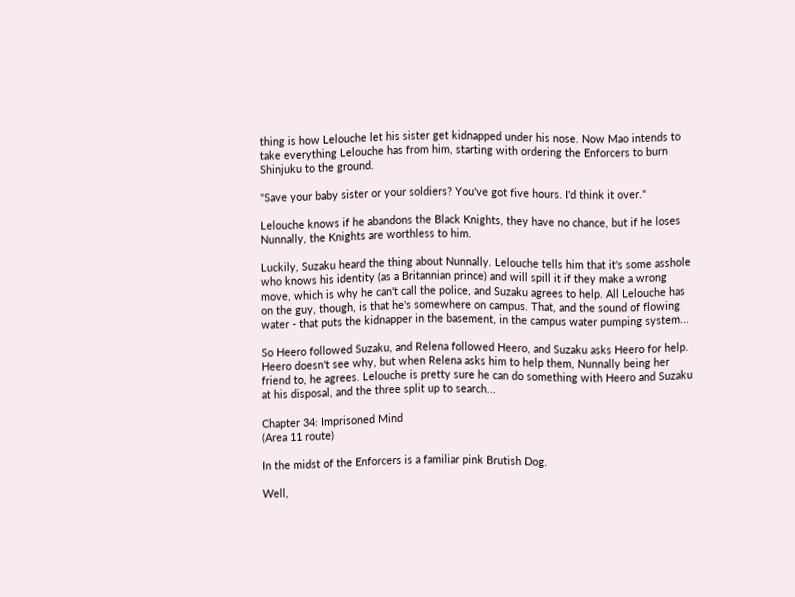thing is how Lelouche let his sister get kidnapped under his nose. Now Mao intends to take everything Lelouche has from him, starting with ordering the Enforcers to burn Shinjuku to the ground.

"Save your baby sister or your soldiers? You've got five hours. I'd think it over."

Lelouche knows if he abandons the Black Knights, they have no chance, but if he loses Nunnally, the Knights are worthless to him.

Luckily, Suzaku heard the thing about Nunnally. Lelouche tells him that it's some asshole who knows his identity (as a Britannian prince) and will spill it if they make a wrong move, which is why he can't call the police, and Suzaku agrees to help. All Lelouche has on the guy, though, is that he's somewhere on campus. That, and the sound of flowing water - that puts the kidnapper in the basement, in the campus water pumping system...

So Heero followed Suzaku, and Relena followed Heero, and Suzaku asks Heero for help. Heero doesn't see why, but when Relena asks him to help them, Nunnally being her friend to, he agrees. Lelouche is pretty sure he can do something with Heero and Suzaku at his disposal, and the three split up to search...

Chapter 34: Imprisoned Mind
(Area 11 route)

In the midst of the Enforcers is a familiar pink Brutish Dog.

Well,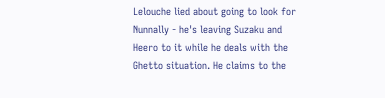Lelouche lied about going to look for Nunnally - he's leaving Suzaku and Heero to it while he deals with the Ghetto situation. He claims to the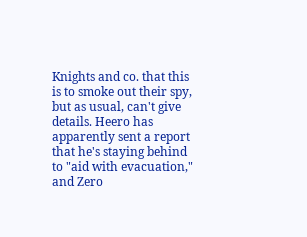Knights and co. that this is to smoke out their spy, but as usual, can't give details. Heero has apparently sent a report that he's staying behind to "aid with evacuation," and Zero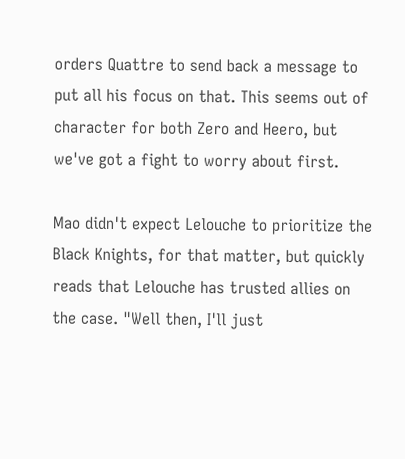orders Quattre to send back a message to put all his focus on that. This seems out of character for both Zero and Heero, but we've got a fight to worry about first.

Mao didn't expect Lelouche to prioritize the Black Knights, for that matter, but quickly reads that Lelouche has trusted allies on the case. "Well then, I'll just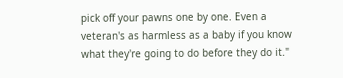pick off your pawns one by one. Even a veteran's as harmless as a baby if you know what they're going to do before they do it."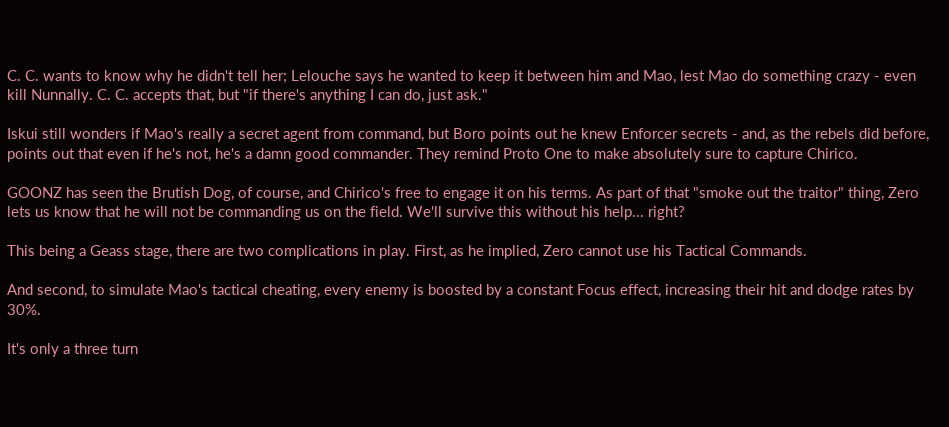C. C. wants to know why he didn't tell her; Lelouche says he wanted to keep it between him and Mao, lest Mao do something crazy - even kill Nunnally. C. C. accepts that, but "if there's anything I can do, just ask."

Iskui still wonders if Mao's really a secret agent from command, but Boro points out he knew Enforcer secrets - and, as the rebels did before, points out that even if he's not, he's a damn good commander. They remind Proto One to make absolutely sure to capture Chirico.

GOONZ has seen the Brutish Dog, of course, and Chirico's free to engage it on his terms. As part of that "smoke out the traitor" thing, Zero lets us know that he will not be commanding us on the field. We'll survive this without his help... right?

This being a Geass stage, there are two complications in play. First, as he implied, Zero cannot use his Tactical Commands.

And second, to simulate Mao's tactical cheating, every enemy is boosted by a constant Focus effect, increasing their hit and dodge rates by 30%.

It's only a three turn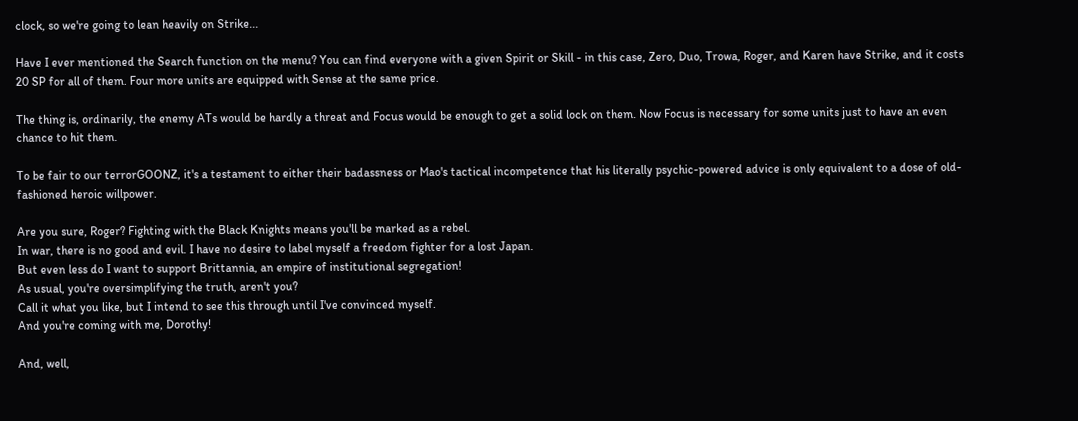clock, so we're going to lean heavily on Strike...

Have I ever mentioned the Search function on the menu? You can find everyone with a given Spirit or Skill - in this case, Zero, Duo, Trowa, Roger, and Karen have Strike, and it costs 20 SP for all of them. Four more units are equipped with Sense at the same price.

The thing is, ordinarily, the enemy ATs would be hardly a threat and Focus would be enough to get a solid lock on them. Now Focus is necessary for some units just to have an even chance to hit them.

To be fair to our terrorGOONZ, it's a testament to either their badassness or Mao's tactical incompetence that his literally psychic-powered advice is only equivalent to a dose of old-fashioned heroic willpower.

Are you sure, Roger? Fighting with the Black Knights means you'll be marked as a rebel.
In war, there is no good and evil. I have no desire to label myself a freedom fighter for a lost Japan.
But even less do I want to support Brittannia, an empire of institutional segregation!
As usual, you're oversimplifying the truth, aren't you?
Call it what you like, but I intend to see this through until I've convinced myself.
And you're coming with me, Dorothy!

And, well,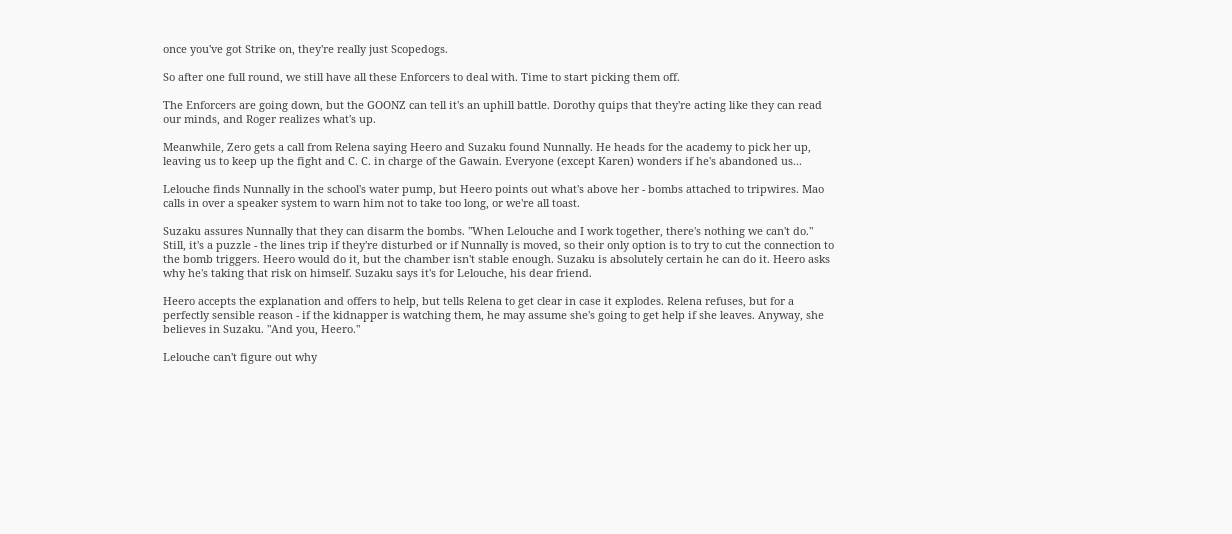once you've got Strike on, they're really just Scopedogs.

So after one full round, we still have all these Enforcers to deal with. Time to start picking them off.

The Enforcers are going down, but the GOONZ can tell it's an uphill battle. Dorothy quips that they're acting like they can read our minds, and Roger realizes what's up.

Meanwhile, Zero gets a call from Relena saying Heero and Suzaku found Nunnally. He heads for the academy to pick her up, leaving us to keep up the fight and C. C. in charge of the Gawain. Everyone (except Karen) wonders if he's abandoned us...

Lelouche finds Nunnally in the school's water pump, but Heero points out what's above her - bombs attached to tripwires. Mao calls in over a speaker system to warn him not to take too long, or we're all toast.

Suzaku assures Nunnally that they can disarm the bombs. "When Lelouche and I work together, there's nothing we can't do." Still, it's a puzzle - the lines trip if they're disturbed or if Nunnally is moved, so their only option is to try to cut the connection to the bomb triggers. Heero would do it, but the chamber isn't stable enough. Suzaku is absolutely certain he can do it. Heero asks why he's taking that risk on himself. Suzaku says it's for Lelouche, his dear friend.

Heero accepts the explanation and offers to help, but tells Relena to get clear in case it explodes. Relena refuses, but for a perfectly sensible reason - if the kidnapper is watching them, he may assume she's going to get help if she leaves. Anyway, she believes in Suzaku. "And you, Heero."

Lelouche can't figure out why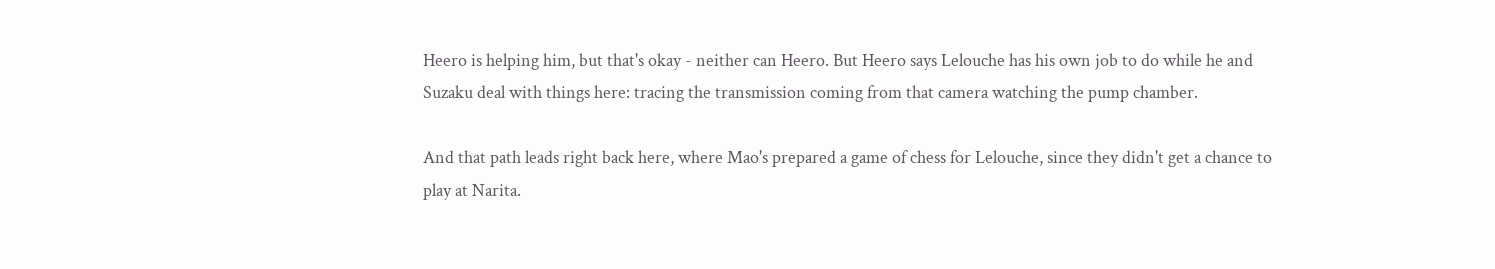Heero is helping him, but that's okay - neither can Heero. But Heero says Lelouche has his own job to do while he and Suzaku deal with things here: tracing the transmission coming from that camera watching the pump chamber.

And that path leads right back here, where Mao's prepared a game of chess for Lelouche, since they didn't get a chance to play at Narita.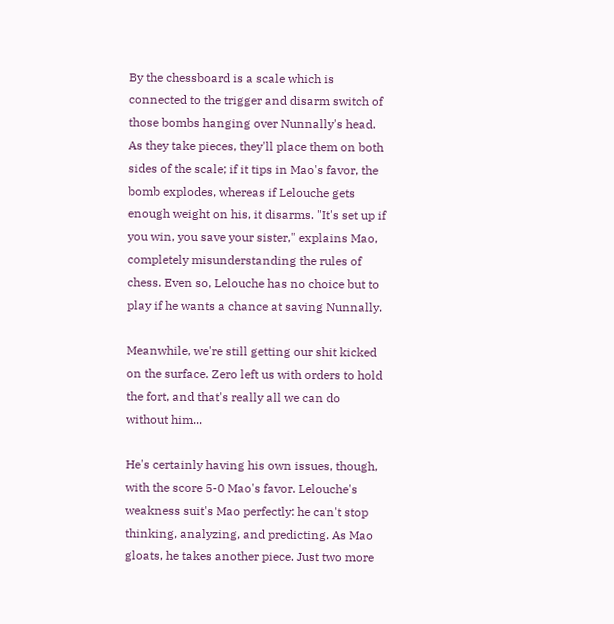By the chessboard is a scale which is connected to the trigger and disarm switch of those bombs hanging over Nunnally's head. As they take pieces, they'll place them on both sides of the scale; if it tips in Mao's favor, the bomb explodes, whereas if Lelouche gets enough weight on his, it disarms. "It's set up if you win, you save your sister," explains Mao, completely misunderstanding the rules of chess. Even so, Lelouche has no choice but to play if he wants a chance at saving Nunnally.

Meanwhile, we're still getting our shit kicked on the surface. Zero left us with orders to hold the fort, and that's really all we can do without him...

He's certainly having his own issues, though, with the score 5-0 Mao's favor. Lelouche's weakness suit's Mao perfectly: he can't stop thinking, analyzing, and predicting. As Mao gloats, he takes another piece. Just two more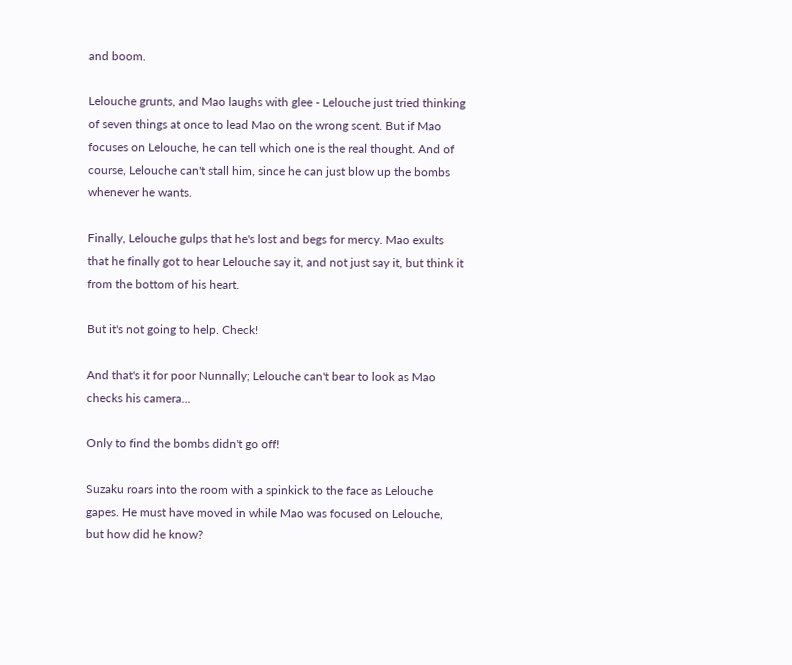and boom.

Lelouche grunts, and Mao laughs with glee - Lelouche just tried thinking of seven things at once to lead Mao on the wrong scent. But if Mao focuses on Lelouche, he can tell which one is the real thought. And of course, Lelouche can't stall him, since he can just blow up the bombs whenever he wants.

Finally, Lelouche gulps that he's lost and begs for mercy. Mao exults that he finally got to hear Lelouche say it, and not just say it, but think it from the bottom of his heart.

But it's not going to help. Check!

And that's it for poor Nunnally; Lelouche can't bear to look as Mao checks his camera...

Only to find the bombs didn't go off!

Suzaku roars into the room with a spinkick to the face as Lelouche gapes. He must have moved in while Mao was focused on Lelouche, but how did he know?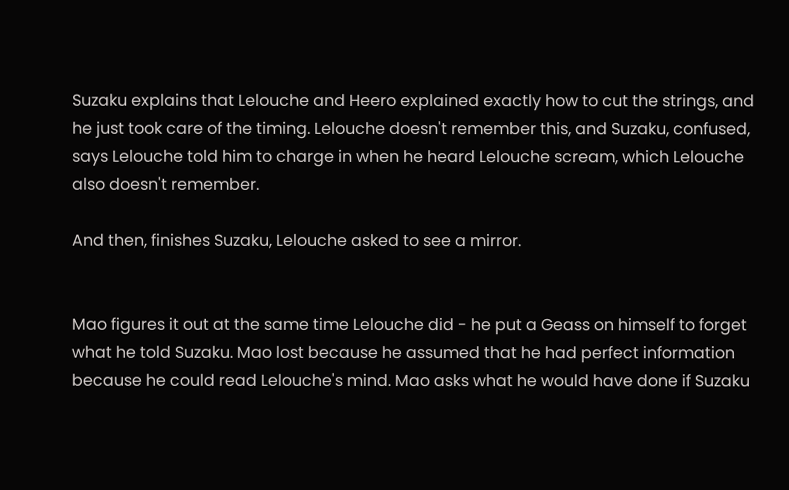Suzaku explains that Lelouche and Heero explained exactly how to cut the strings, and he just took care of the timing. Lelouche doesn't remember this, and Suzaku, confused, says Lelouche told him to charge in when he heard Lelouche scream, which Lelouche also doesn't remember.

And then, finishes Suzaku, Lelouche asked to see a mirror.


Mao figures it out at the same time Lelouche did - he put a Geass on himself to forget what he told Suzaku. Mao lost because he assumed that he had perfect information because he could read Lelouche's mind. Mao asks what he would have done if Suzaku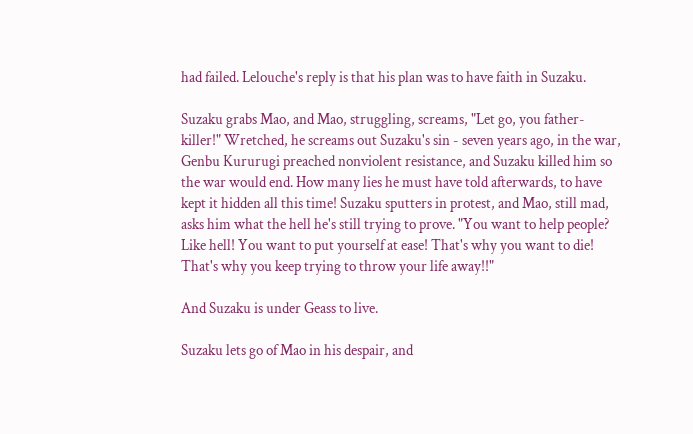had failed. Lelouche's reply is that his plan was to have faith in Suzaku.

Suzaku grabs Mao, and Mao, struggling, screams, "Let go, you father-killer!" Wretched, he screams out Suzaku's sin - seven years ago, in the war, Genbu Kururugi preached nonviolent resistance, and Suzaku killed him so the war would end. How many lies he must have told afterwards, to have kept it hidden all this time! Suzaku sputters in protest, and Mao, still mad, asks him what the hell he's still trying to prove. "You want to help people? Like hell! You want to put yourself at ease! That's why you want to die! That's why you keep trying to throw your life away!!"

And Suzaku is under Geass to live.

Suzaku lets go of Mao in his despair, and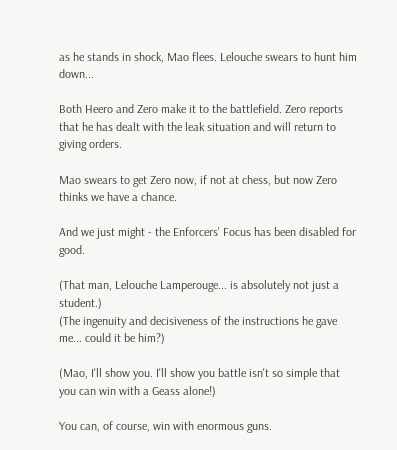as he stands in shock, Mao flees. Lelouche swears to hunt him down...

Both Heero and Zero make it to the battlefield. Zero reports that he has dealt with the leak situation and will return to giving orders.

Mao swears to get Zero now, if not at chess, but now Zero thinks we have a chance.

And we just might - the Enforcers' Focus has been disabled for good.

(That man, Lelouche Lamperouge... is absolutely not just a student.)
(The ingenuity and decisiveness of the instructions he gave me... could it be him?)

(Mao, I'll show you. I'll show you battle isn't so simple that you can win with a Geass alone!)

You can, of course, win with enormous guns.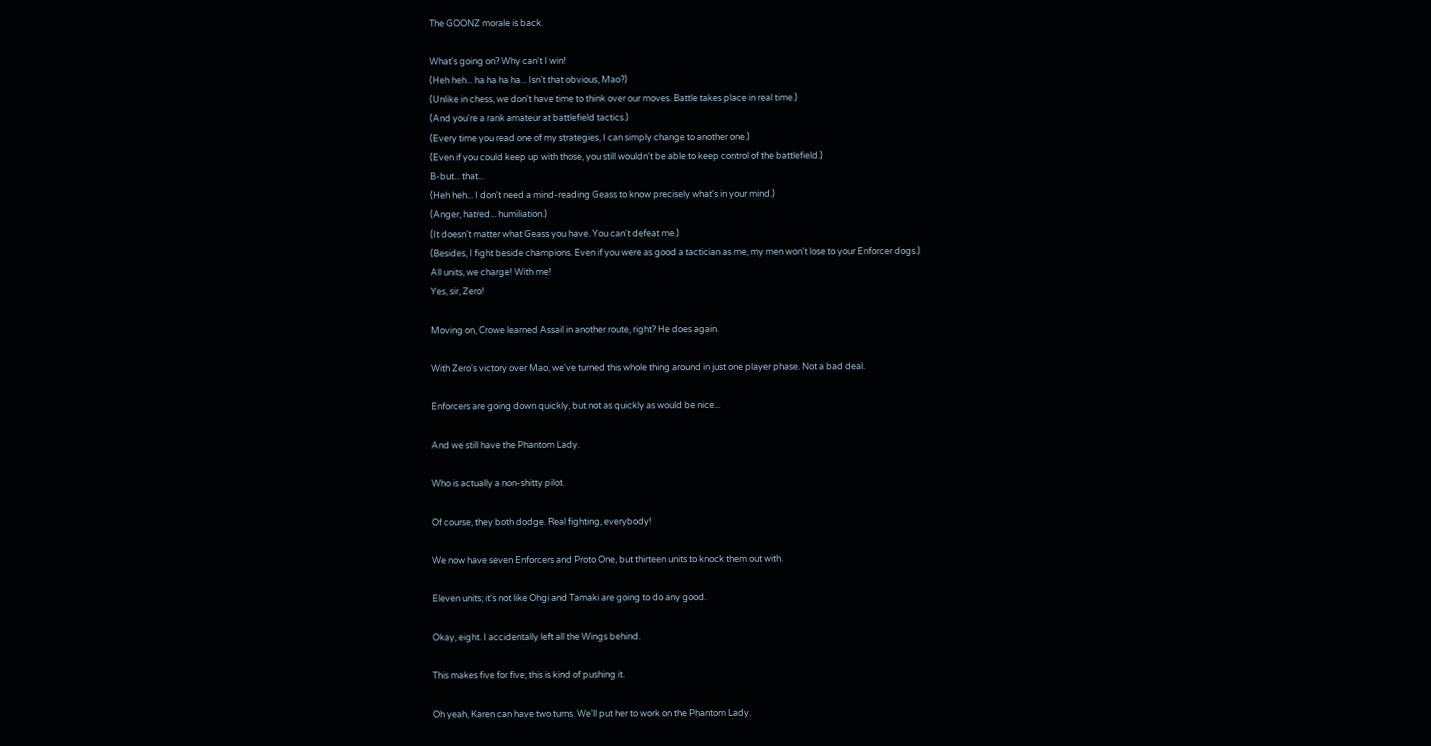The GOONZ morale is back.

What's going on? Why can't I win!
(Heh heh... ha ha ha ha... Isn't that obvious, Mao?)
(Unlike in chess, we don't have time to think over our moves. Battle takes place in real time.)
(And you're a rank amateur at battlefield tactics.)
(Every time you read one of my strategies, I can simply change to another one.)
(Even if you could keep up with those, you still wouldn't be able to keep control of the battlefield.)
B-but... that...
(Heh heh... I don't need a mind-reading Geass to know precisely what's in your mind.)
(Anger, hatred... humiliation.)
(It doesn't matter what Geass you have. You can't defeat me.)
(Besides, I fight beside champions. Even if you were as good a tactician as me, my men won't lose to your Enforcer dogs.)
All units, we charge! With me!
Yes, sir, Zero!

Moving on, Crowe learned Assail in another route, right? He does again.

With Zero's victory over Mao, we've turned this whole thing around in just one player phase. Not a bad deal.

Enforcers are going down quickly, but not as quickly as would be nice...

And we still have the Phantom Lady.

Who is actually a non-shitty pilot.

Of course, they both dodge. Real fighting, everybody!

We now have seven Enforcers and Proto One, but thirteen units to knock them out with.

Eleven units; it's not like Ohgi and Tamaki are going to do any good.

Okay, eight. I accidentally left all the Wings behind.

This makes five for five; this is kind of pushing it.

Oh yeah, Karen can have two turns. We'll put her to work on the Phantom Lady.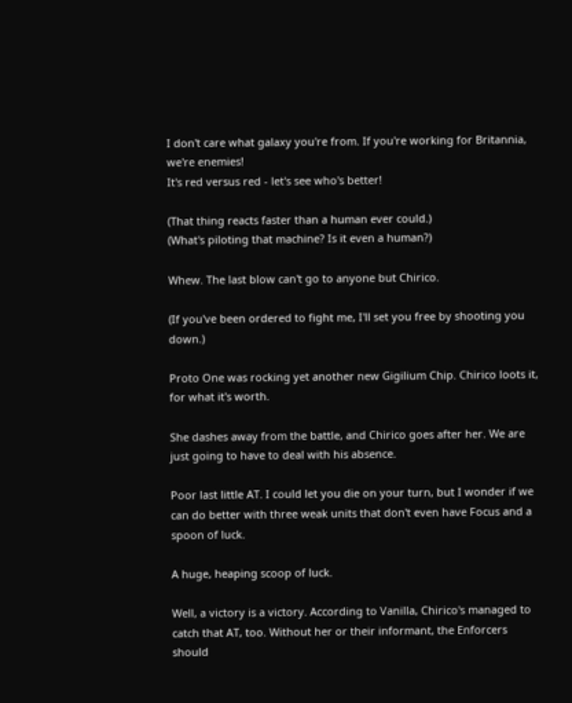I don't care what galaxy you're from. If you're working for Britannia, we're enemies!
It's red versus red - let's see who's better!

(That thing reacts faster than a human ever could.)
(What's piloting that machine? Is it even a human?)

Whew. The last blow can't go to anyone but Chirico.

(If you've been ordered to fight me, I'll set you free by shooting you down.)

Proto One was rocking yet another new Gigilium Chip. Chirico loots it, for what it's worth.

She dashes away from the battle, and Chirico goes after her. We are just going to have to deal with his absence.

Poor last little AT. I could let you die on your turn, but I wonder if we can do better with three weak units that don't even have Focus and a spoon of luck.

A huge, heaping scoop of luck.

Well, a victory is a victory. According to Vanilla, Chirico's managed to catch that AT, too. Without her or their informant, the Enforcers should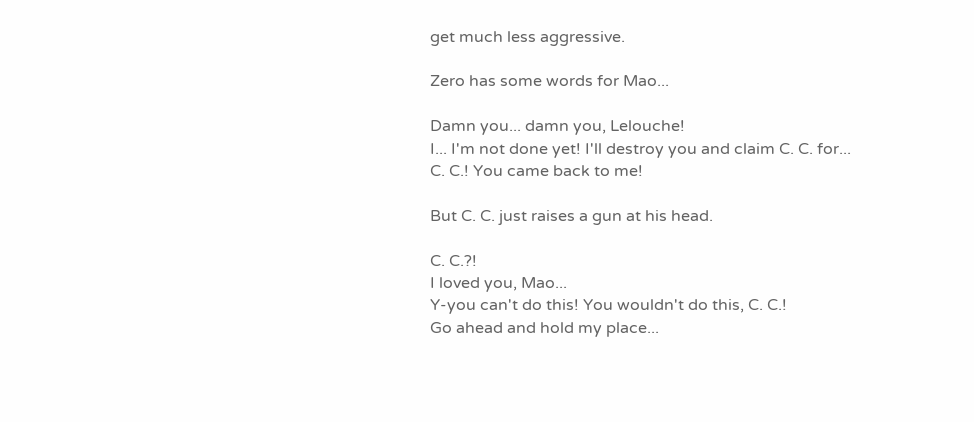get much less aggressive.

Zero has some words for Mao...

Damn you... damn you, Lelouche!
I... I'm not done yet! I'll destroy you and claim C. C. for...
C. C.! You came back to me!

But C. C. just raises a gun at his head.

C. C.?!
I loved you, Mao...
Y-you can't do this! You wouldn't do this, C. C.!
Go ahead and hold my place...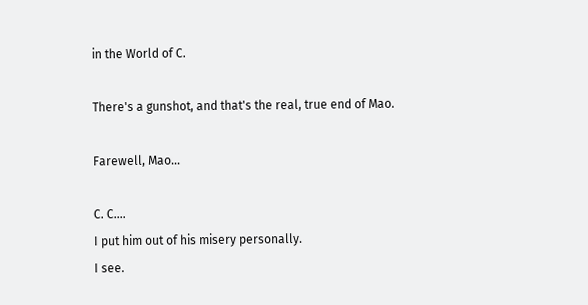in the World of C.

There's a gunshot, and that's the real, true end of Mao.

Farewell, Mao...

C. C....
I put him out of his misery personally.
I see.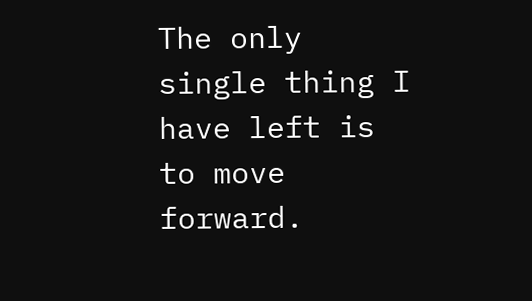The only single thing I have left is to move forward.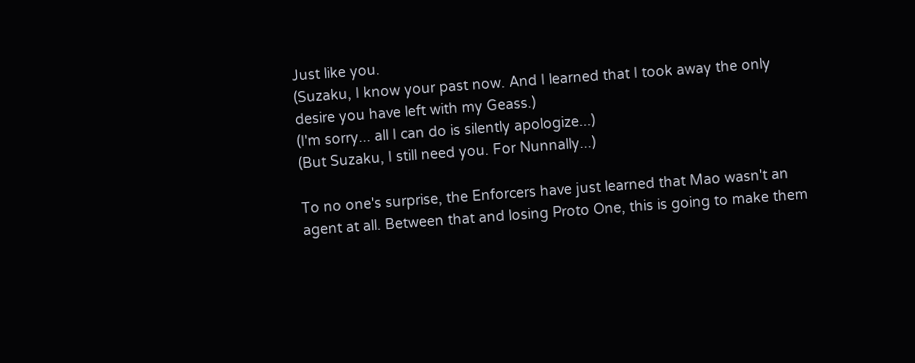Just like you.
(Suzaku, I know your past now. And I learned that I took away the only desire you have left with my Geass.)
(I'm sorry... all I can do is silently apologize...)
(But Suzaku, I still need you. For Nunnally...)

To no one's surprise, the Enforcers have just learned that Mao wasn't an agent at all. Between that and losing Proto One, this is going to make them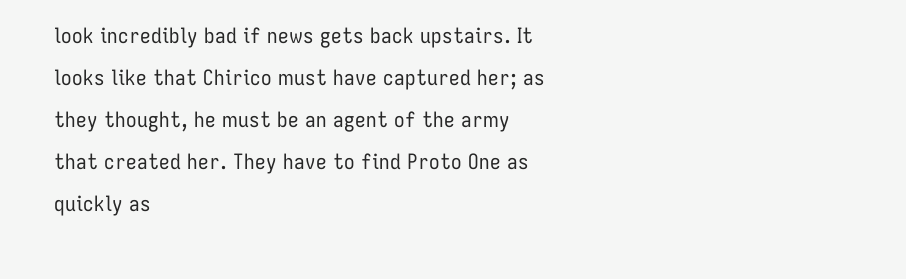look incredibly bad if news gets back upstairs. It looks like that Chirico must have captured her; as they thought, he must be an agent of the army that created her. They have to find Proto One as quickly as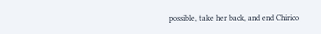possible, take her back, and end Chirico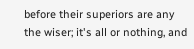before their superiors are any the wiser; it's all or nothing, and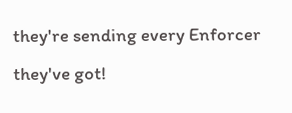they're sending every Enforcer they've got!